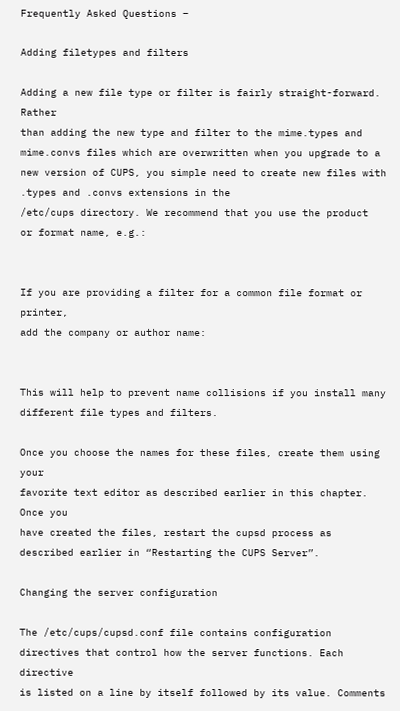Frequently Asked Questions –

Adding filetypes and filters

Adding a new file type or filter is fairly straight-forward. Rather
than adding the new type and filter to the mime.types and
mime.convs files which are overwritten when you upgrade to a
new version of CUPS, you simple need to create new files with
.types and .convs extensions in the
/etc/cups directory. We recommend that you use the product
or format name, e.g.:


If you are providing a filter for a common file format or printer,
add the company or author name:


This will help to prevent name collisions if you install many
different file types and filters.

Once you choose the names for these files, create them using your
favorite text editor as described earlier in this chapter. Once you
have created the files, restart the cupsd process as
described earlier in “Restarting the CUPS Server”.

Changing the server configuration

The /etc/cups/cupsd.conf file contains configuration
directives that control how the server functions. Each directive
is listed on a line by itself followed by its value. Comments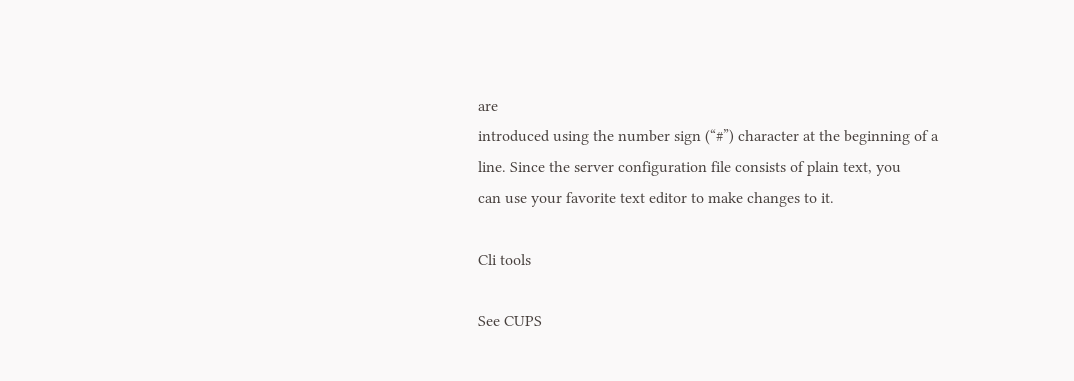are
introduced using the number sign (“#”) character at the beginning of a
line. Since the server configuration file consists of plain text, you
can use your favorite text editor to make changes to it.

Cli tools

See CUPS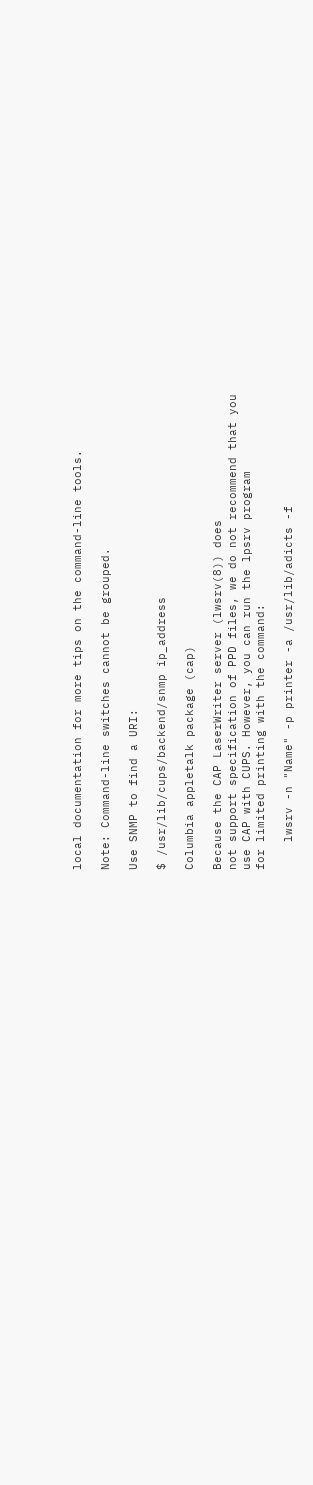local documentation for more tips on the command-line tools.

Note: Command-line switches cannot be grouped.

Use SNMP to find a URI:

$ /usr/lib/cups/backend/snmp ip_address

Columbia appletalk package (cap)

Because the CAP LaserWriter server (lwsrv(8)) does
not support specification of PPD files, we do not recommend that you
use CAP with CUPS. However, you can run the lpsrv program
for limited printing with the command:

    lwsrv -n "Name" -p printer -a /usr/lib/adicts -f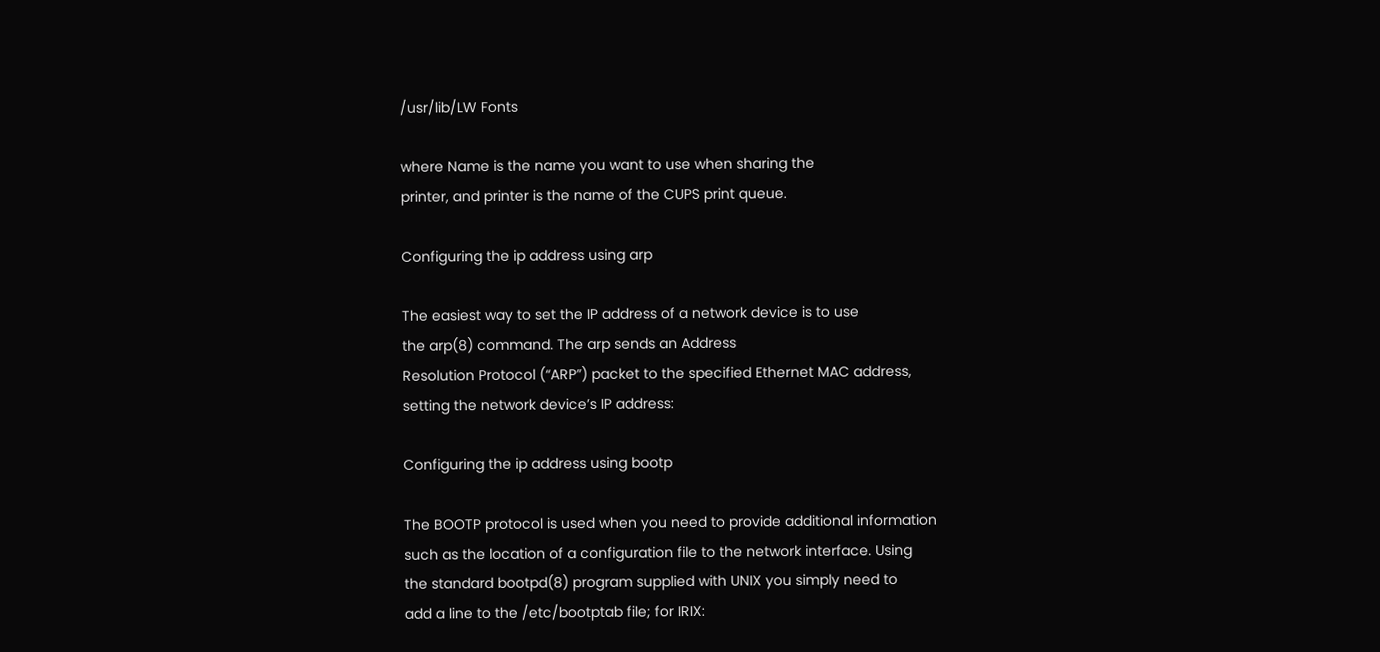/usr/lib/LW Fonts

where Name is the name you want to use when sharing the
printer, and printer is the name of the CUPS print queue.

Configuring the ip address using arp

The easiest way to set the IP address of a network device is to use
the arp(8) command. The arp sends an Address
Resolution Protocol (“ARP”) packet to the specified Ethernet MAC address,
setting the network device’s IP address:

Configuring the ip address using bootp

The BOOTP protocol is used when you need to provide additional information
such as the location of a configuration file to the network interface. Using
the standard bootpd(8) program supplied with UNIX you simply need to
add a line to the /etc/bootptab file; for IRIX: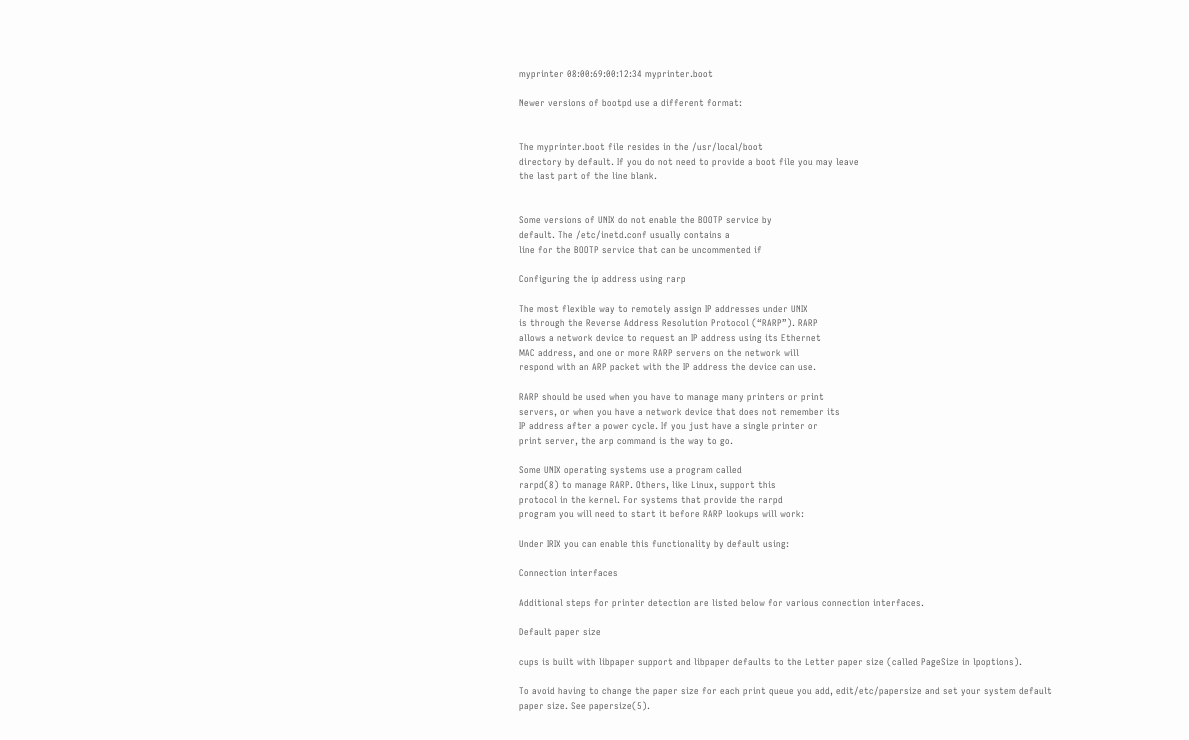myprinter 08:00:69:00:12:34 myprinter.boot

Newer versions of bootpd use a different format:


The myprinter.boot file resides in the /usr/local/boot
directory by default. If you do not need to provide a boot file you may leave
the last part of the line blank.


Some versions of UNIX do not enable the BOOTP service by
default. The /etc/inetd.conf usually contains a
line for the BOOTP service that can be uncommented if

Configuring the ip address using rarp

The most flexible way to remotely assign IP addresses under UNIX
is through the Reverse Address Resolution Protocol (“RARP”). RARP
allows a network device to request an IP address using its Ethernet
MAC address, and one or more RARP servers on the network will
respond with an ARP packet with the IP address the device can use.

RARP should be used when you have to manage many printers or print
servers, or when you have a network device that does not remember its
IP address after a power cycle. If you just have a single printer or
print server, the arp command is the way to go.

Some UNIX operating systems use a program called
rarpd(8) to manage RARP. Others, like Linux, support this
protocol in the kernel. For systems that provide the rarpd
program you will need to start it before RARP lookups will work:

Under IRIX you can enable this functionality by default using:

Connection interfaces

Additional steps for printer detection are listed below for various connection interfaces.

Default paper size

cups is built with libpaper support and libpaper defaults to the Letter paper size (called PageSize in lpoptions).

To avoid having to change the paper size for each print queue you add, edit/etc/papersize and set your system default paper size. See papersize(5).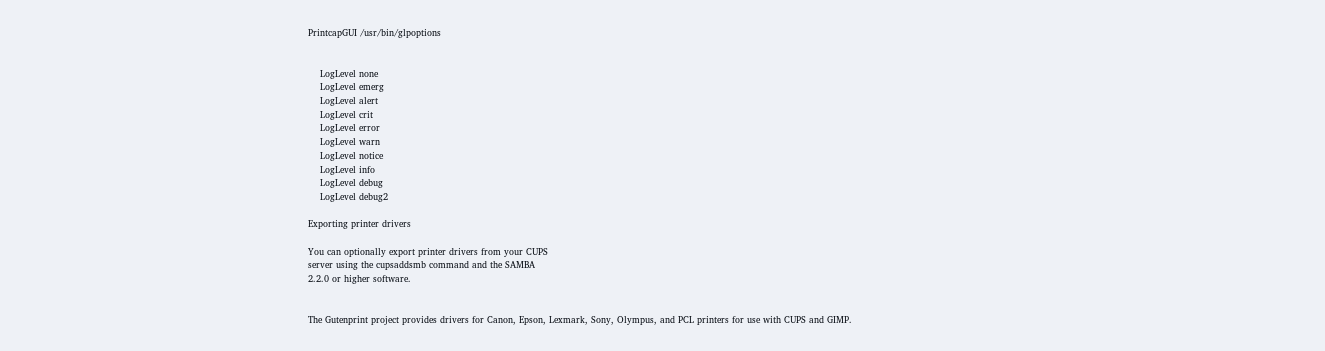PrintcapGUI /usr/bin/glpoptions


    LogLevel none
    LogLevel emerg
    LogLevel alert
    LogLevel crit
    LogLevel error
    LogLevel warn
    LogLevel notice
    LogLevel info
    LogLevel debug
    LogLevel debug2

Exporting printer drivers

You can optionally export printer drivers from your CUPS
server using the cupsaddsmb command and the SAMBA
2.2.0 or higher software.


The Gutenprint project provides drivers for Canon, Epson, Lexmark, Sony, Olympus, and PCL printers for use with CUPS and GIMP.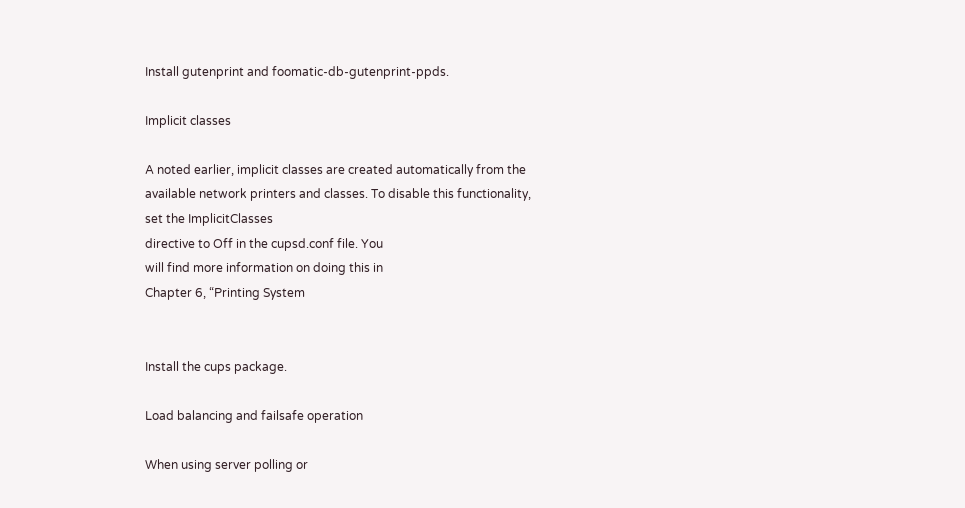Install gutenprint and foomatic-db-gutenprint-ppds.

Implicit classes

A noted earlier, implicit classes are created automatically from the
available network printers and classes. To disable this functionality,
set the ImplicitClasses
directive to Off in the cupsd.conf file. You
will find more information on doing this in
Chapter 6, “Printing System


Install the cups package.

Load balancing and failsafe operation

When using server polling or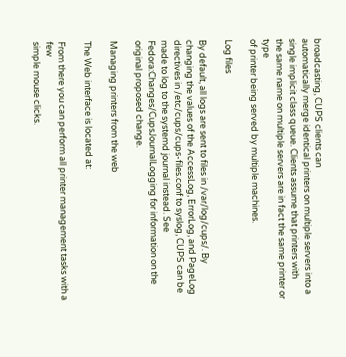broadcasting, CUPS clients can
automatically merge identical printers on multiple servers into a
single implicit class queue. Clients assume that printers with
the same name on multiple servers are in fact the same printer or type
of printer being served by multiple machines.

Log files

By default, all logs are sent to files in /var/log/cups/. By changing the values of the AccessLog, ErrorLog, and PageLog directives in /etc/cups/cups-files.conf to syslog, CUPS can be made to log to the systemd journal instead. See Fedora:Changes/CupsJournalLogging for information on the original proposed change.

Managing printers from the web

The Web interface is located at:

From there you can perform all printer management tasks with a few
simple mouse clicks.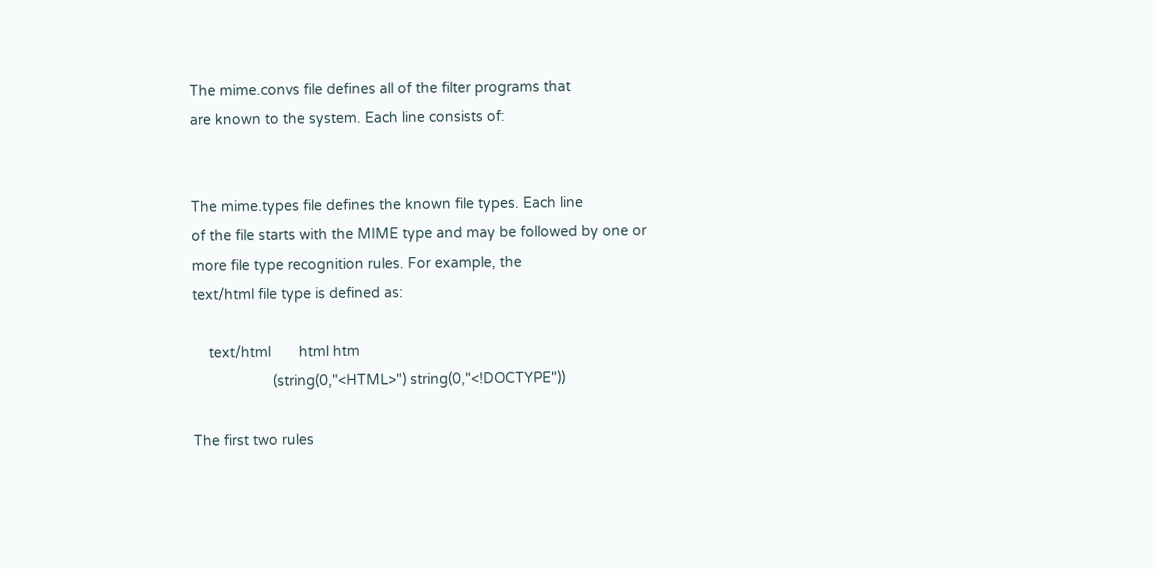The mime.convs file defines all of the filter programs that
are known to the system. Each line consists of:


The mime.types file defines the known file types. Each line
of the file starts with the MIME type and may be followed by one or
more file type recognition rules. For example, the
text/html file type is defined as:

    text/html       html htm
                    (string(0,"<HTML>") string(0,"<!DOCTYPE"))

The first two rules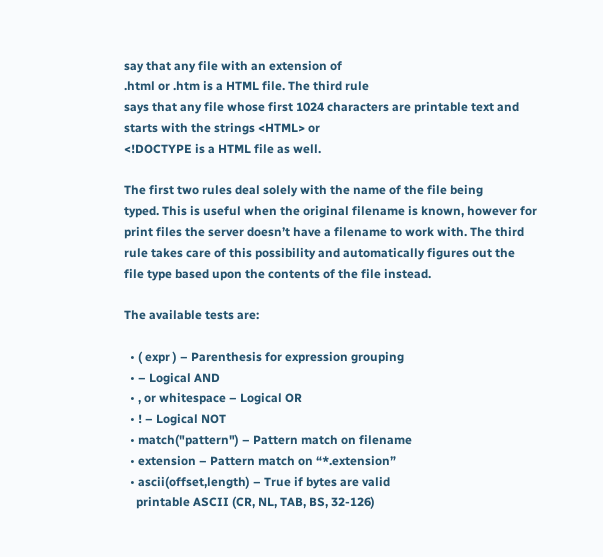say that any file with an extension of
.html or .htm is a HTML file. The third rule
says that any file whose first 1024 characters are printable text and
starts with the strings <HTML> or
<!DOCTYPE is a HTML file as well.

The first two rules deal solely with the name of the file being
typed. This is useful when the original filename is known, however for
print files the server doesn’t have a filename to work with. The third
rule takes care of this possibility and automatically figures out the
file type based upon the contents of the file instead.

The available tests are:

  • ( expr ) – Parenthesis for expression grouping
  • – Logical AND
  • , or whitespace – Logical OR
  • ! – Logical NOT
  • match("pattern") – Pattern match on filename
  • extension – Pattern match on “*.extension”
  • ascii(offset,length) – True if bytes are valid
    printable ASCII (CR, NL, TAB, BS, 32-126)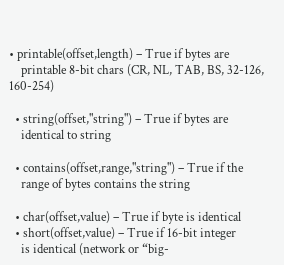• printable(offset,length) – True if bytes are
    printable 8-bit chars (CR, NL, TAB, BS, 32-126, 160-254)

  • string(offset,"string") – True if bytes are
    identical to string

  • contains(offset,range,"string") – True if the
    range of bytes contains the string

  • char(offset,value) – True if byte is identical
  • short(offset,value) – True if 16-bit integer
    is identical (network or “big-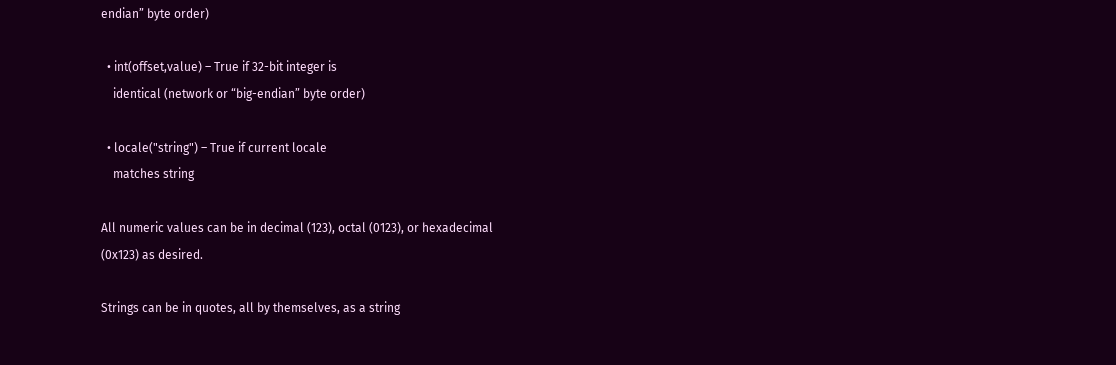endian” byte order)

  • int(offset,value) – True if 32-bit integer is
    identical (network or “big-endian” byte order)

  • locale("string") – True if current locale
    matches string

All numeric values can be in decimal (123), octal (0123), or hexadecimal
(0x123) as desired.

Strings can be in quotes, all by themselves, as a string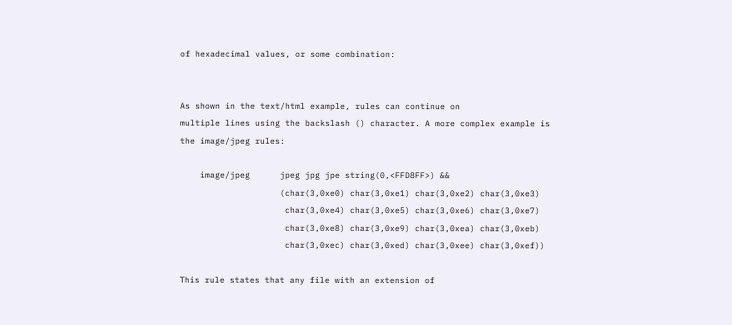of hexadecimal values, or some combination:


As shown in the text/html example, rules can continue on
multiple lines using the backslash () character. A more complex example is
the image/jpeg rules:

    image/jpeg      jpeg jpg jpe string(0,<FFD8FF>) &&
                    (char(3,0xe0) char(3,0xe1) char(3,0xe2) char(3,0xe3)
                     char(3,0xe4) char(3,0xe5) char(3,0xe6) char(3,0xe7)
                     char(3,0xe8) char(3,0xe9) char(3,0xea) char(3,0xeb)
                     char(3,0xec) char(3,0xed) char(3,0xee) char(3,0xef))

This rule states that any file with an extension of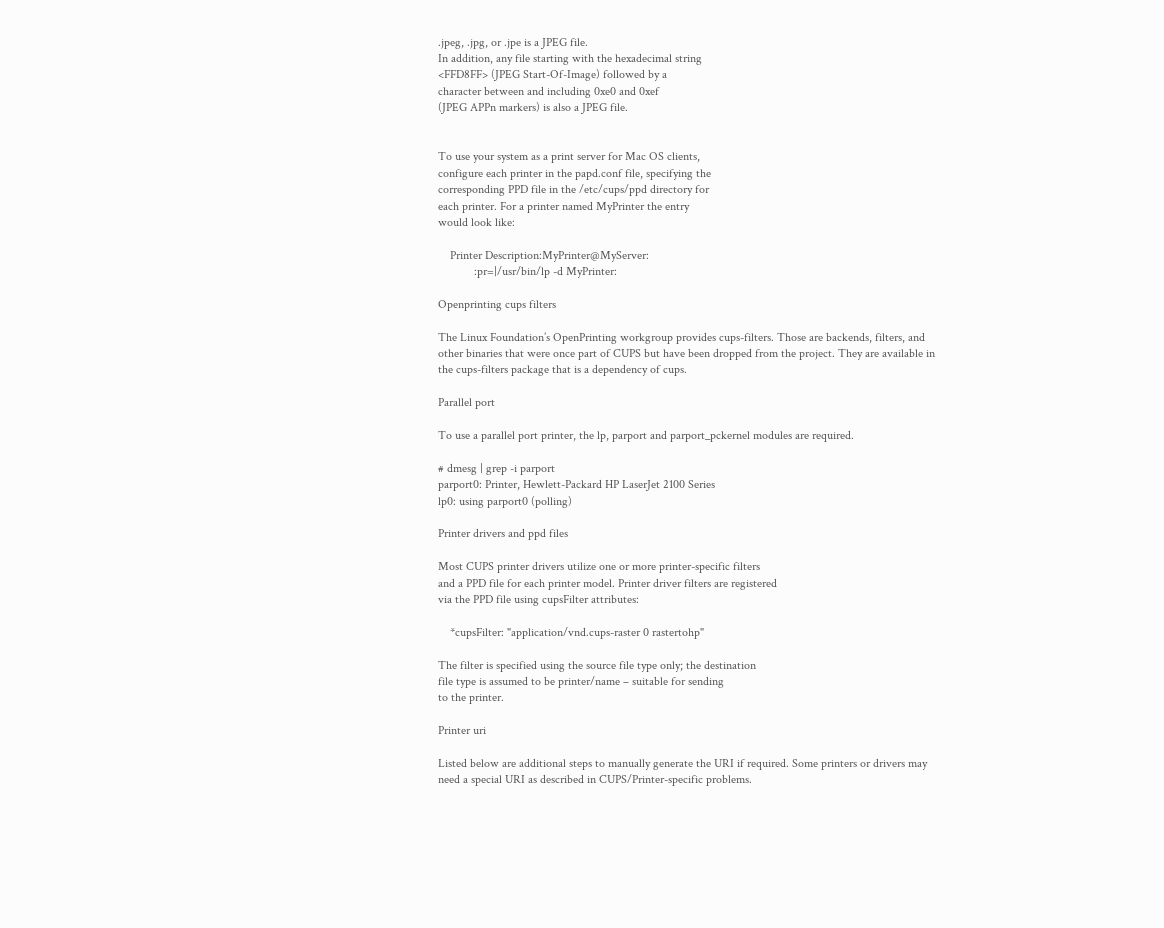.jpeg, .jpg, or .jpe is a JPEG file.
In addition, any file starting with the hexadecimal string
<FFD8FF> (JPEG Start-Of-Image) followed by a
character between and including 0xe0 and 0xef
(JPEG APPn markers) is also a JPEG file.


To use your system as a print server for Mac OS clients,
configure each printer in the papd.conf file, specifying the
corresponding PPD file in the /etc/cups/ppd directory for
each printer. For a printer named MyPrinter the entry
would look like:

    Printer Description:MyPrinter@MyServer:
            :pr=|/usr/bin/lp -d MyPrinter:

Openprinting cups filters

The Linux Foundation’s OpenPrinting workgroup provides cups-filters. Those are backends, filters, and other binaries that were once part of CUPS but have been dropped from the project. They are available in the cups-filters package that is a dependency of cups.

Parallel port

To use a parallel port printer, the lp, parport and parport_pckernel modules are required.

# dmesg | grep -i parport
parport0: Printer, Hewlett-Packard HP LaserJet 2100 Series
lp0: using parport0 (polling)

Printer drivers and ppd files

Most CUPS printer drivers utilize one or more printer-specific filters
and a PPD file for each printer model. Printer driver filters are registered
via the PPD file using cupsFilter attributes:

    *cupsFilter: "application/vnd.cups-raster 0 rastertohp"

The filter is specified using the source file type only; the destination
file type is assumed to be printer/name – suitable for sending
to the printer.

Printer uri

Listed below are additional steps to manually generate the URI if required. Some printers or drivers may need a special URI as described in CUPS/Printer-specific problems.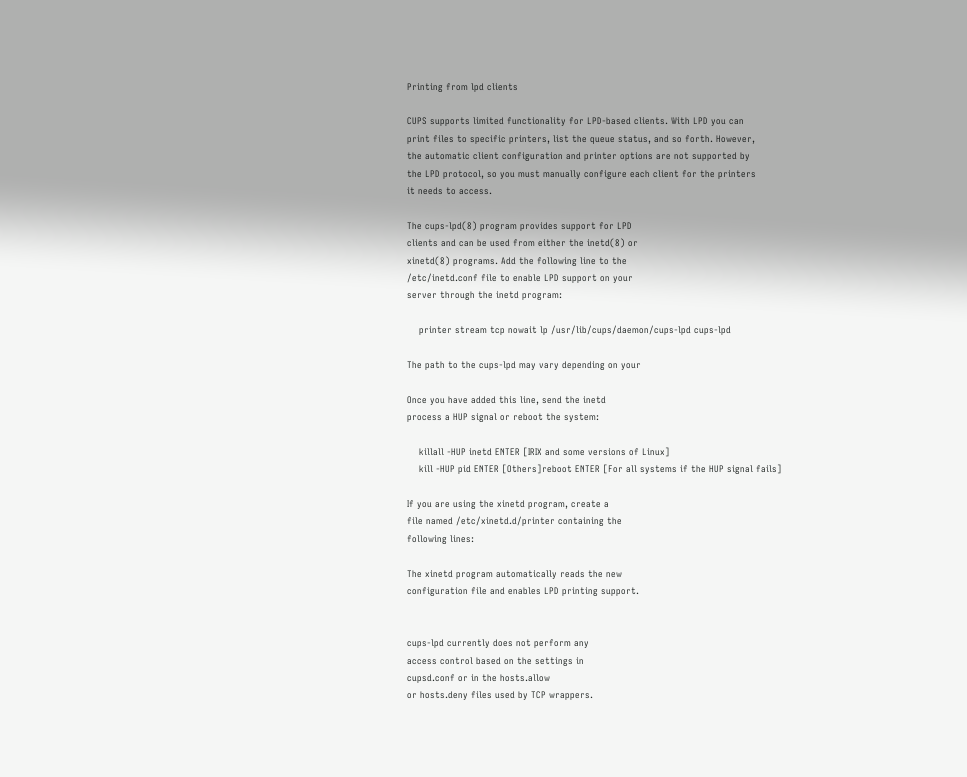Printing from lpd clients

CUPS supports limited functionality for LPD-based clients. With LPD you can
print files to specific printers, list the queue status, and so forth. However,
the automatic client configuration and printer options are not supported by
the LPD protocol, so you must manually configure each client for the printers
it needs to access.

The cups-lpd(8) program provides support for LPD
clients and can be used from either the inetd(8) or
xinetd(8) programs. Add the following line to the
/etc/inetd.conf file to enable LPD support on your
server through the inetd program:

    printer stream tcp nowait lp /usr/lib/cups/daemon/cups-lpd cups-lpd

The path to the cups-lpd may vary depending on your

Once you have added this line, send the inetd
process a HUP signal or reboot the system:

    killall -HUP inetd ENTER [IRIX and some versions of Linux]
    kill -HUP pid ENTER [Others]reboot ENTER [For all systems if the HUP signal fails]

If you are using the xinetd program, create a
file named /etc/xinetd.d/printer containing the
following lines:

The xinetd program automatically reads the new
configuration file and enables LPD printing support.


cups-lpd currently does not perform any
access control based on the settings in
cupsd.conf or in the hosts.allow
or hosts.deny files used by TCP wrappers.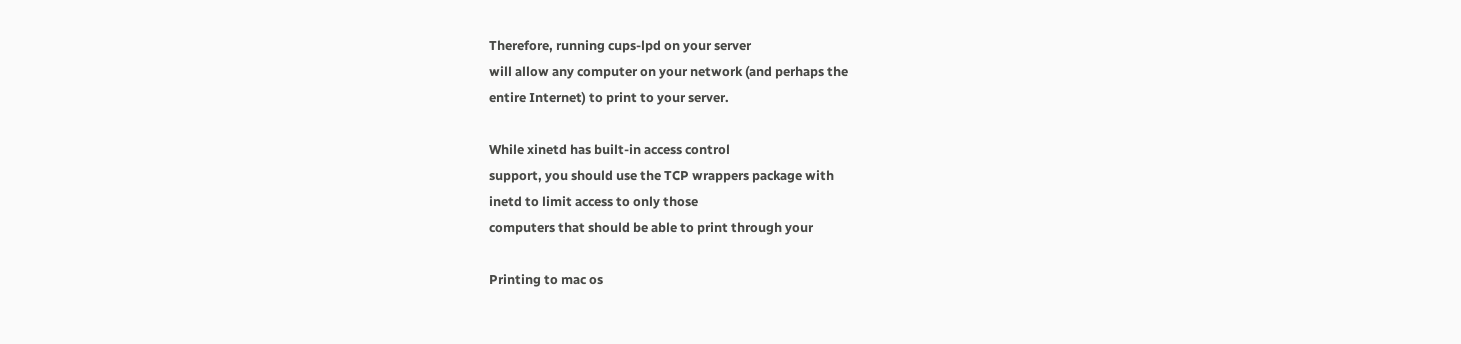Therefore, running cups-lpd on your server
will allow any computer on your network (and perhaps the
entire Internet) to print to your server.

While xinetd has built-in access control
support, you should use the TCP wrappers package with
inetd to limit access to only those
computers that should be able to print through your

Printing to mac os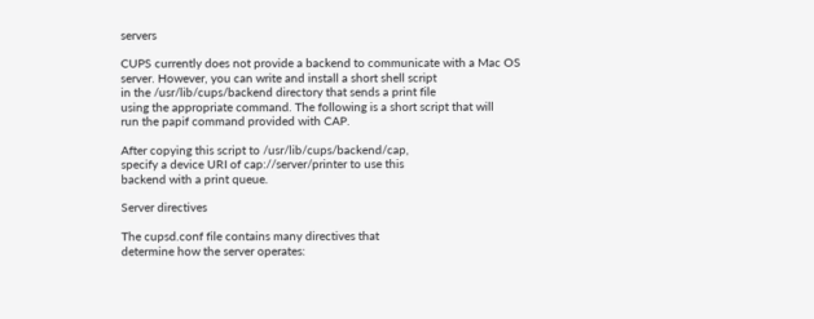servers

CUPS currently does not provide a backend to communicate with a Mac OS
server. However, you can write and install a short shell script
in the /usr/lib/cups/backend directory that sends a print file
using the appropriate command. The following is a short script that will
run the papif command provided with CAP.

After copying this script to /usr/lib/cups/backend/cap,
specify a device URI of cap://server/printer to use this
backend with a print queue.

Server directives

The cupsd.conf file contains many directives that
determine how the server operates: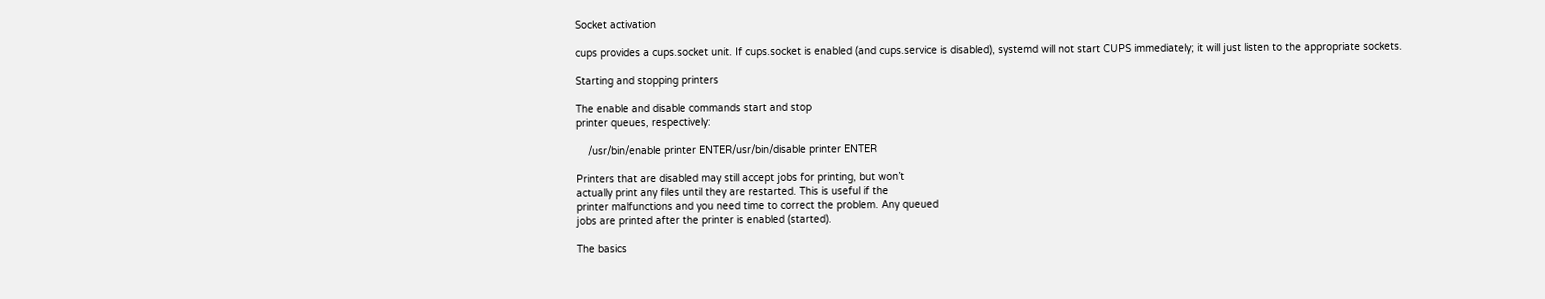Socket activation

cups provides a cups.socket unit. If cups.socket is enabled (and cups.service is disabled), systemd will not start CUPS immediately; it will just listen to the appropriate sockets.

Starting and stopping printers

The enable and disable commands start and stop
printer queues, respectively:

    /usr/bin/enable printer ENTER/usr/bin/disable printer ENTER

Printers that are disabled may still accept jobs for printing, but won’t
actually print any files until they are restarted. This is useful if the
printer malfunctions and you need time to correct the problem. Any queued
jobs are printed after the printer is enabled (started).

The basics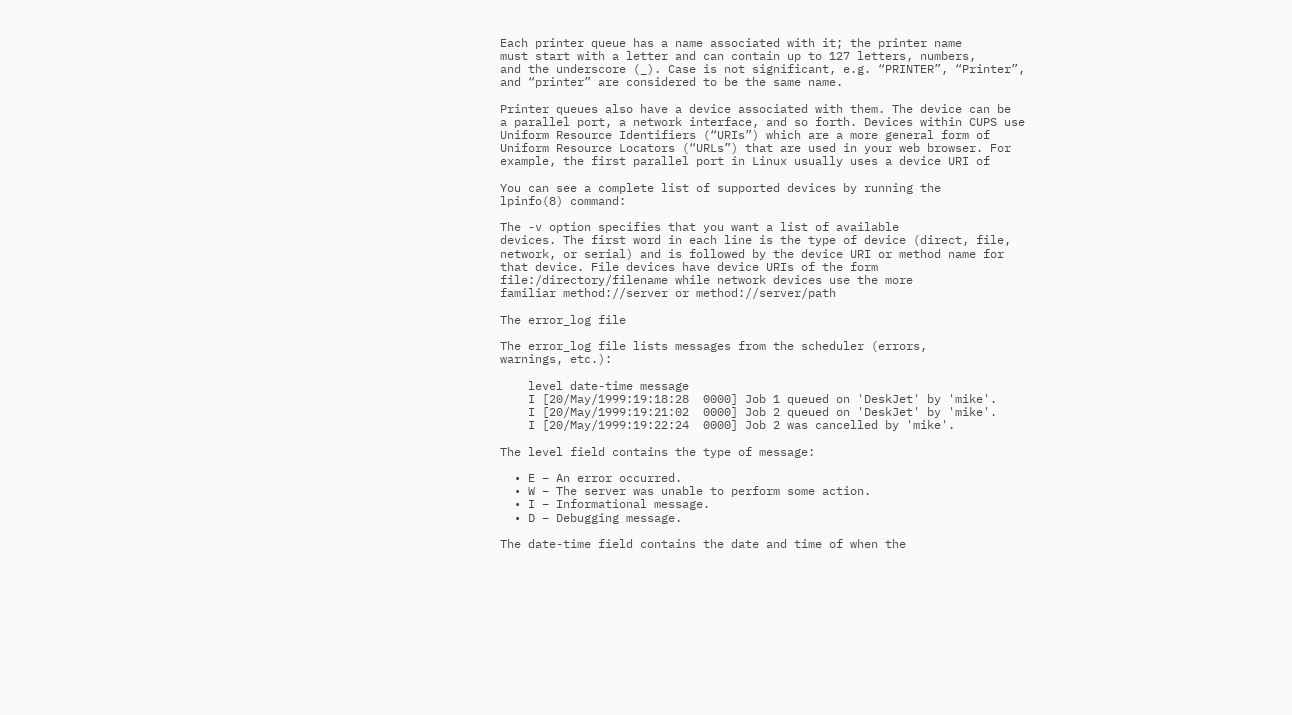Each printer queue has a name associated with it; the printer name
must start with a letter and can contain up to 127 letters, numbers,
and the underscore (_). Case is not significant, e.g. “PRINTER”, “Printer”,
and “printer” are considered to be the same name.

Printer queues also have a device associated with them. The device can be
a parallel port, a network interface, and so forth. Devices within CUPS use
Uniform Resource Identifiers (“URIs”) which are a more general form of
Uniform Resource Locators (“URLs”) that are used in your web browser. For
example, the first parallel port in Linux usually uses a device URI of

You can see a complete list of supported devices by running the
lpinfo(8) command:

The -v option specifies that you want a list of available
devices. The first word in each line is the type of device (direct, file,
network, or serial) and is followed by the device URI or method name for
that device. File devices have device URIs of the form
file:/directory/filename while network devices use the more
familiar method://server or method://server/path

The error_log file

The error_log file lists messages from the scheduler (errors,
warnings, etc.):

    level date-time message
    I [20/May/1999:19:18:28  0000] Job 1 queued on 'DeskJet' by 'mike'.
    I [20/May/1999:19:21:02  0000] Job 2 queued on 'DeskJet' by 'mike'.
    I [20/May/1999:19:22:24  0000] Job 2 was cancelled by 'mike'.

The level field contains the type of message:

  • E – An error occurred.
  • W – The server was unable to perform some action.
  • I – Informational message.
  • D – Debugging message.

The date-time field contains the date and time of when the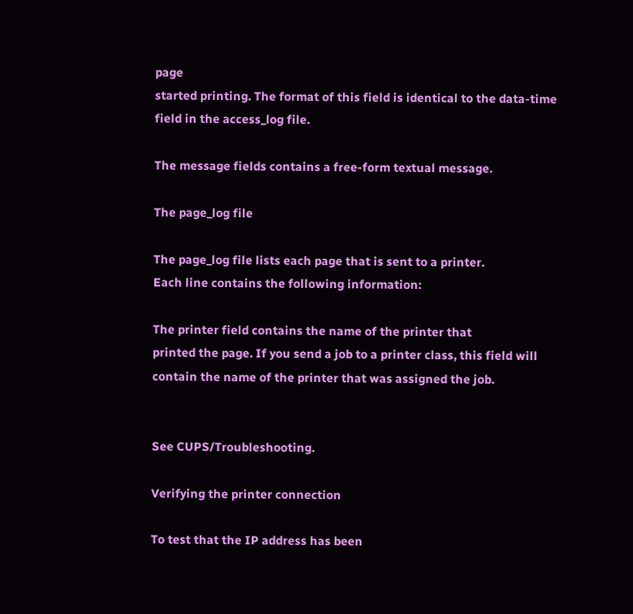page
started printing. The format of this field is identical to the data-time
field in the access_log file.

The message fields contains a free-form textual message.

The page_log file

The page_log file lists each page that is sent to a printer.
Each line contains the following information:

The printer field contains the name of the printer that
printed the page. If you send a job to a printer class, this field will
contain the name of the printer that was assigned the job.


See CUPS/Troubleshooting.

Verifying the printer connection

To test that the IP address has been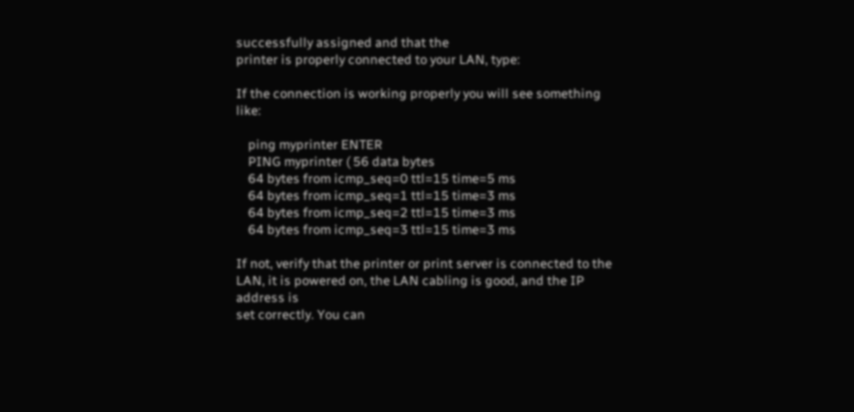successfully assigned and that the
printer is properly connected to your LAN, type:

If the connection is working properly you will see something like:

    ping myprinter ENTER
    PING myprinter ( 56 data bytes
    64 bytes from icmp_seq=0 ttl=15 time=5 ms
    64 bytes from icmp_seq=1 ttl=15 time=3 ms
    64 bytes from icmp_seq=2 ttl=15 time=3 ms
    64 bytes from icmp_seq=3 ttl=15 time=3 ms

If not, verify that the printer or print server is connected to the
LAN, it is powered on, the LAN cabling is good, and the IP address is
set correctly. You can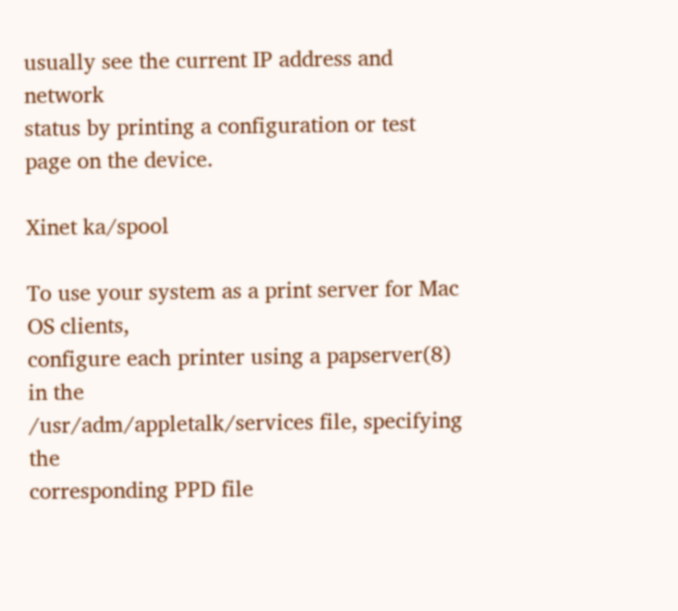usually see the current IP address and network
status by printing a configuration or test page on the device.

Xinet ka/spool

To use your system as a print server for Mac OS clients,
configure each printer using a papserver(8) in the
/usr/adm/appletalk/services file, specifying the
corresponding PPD file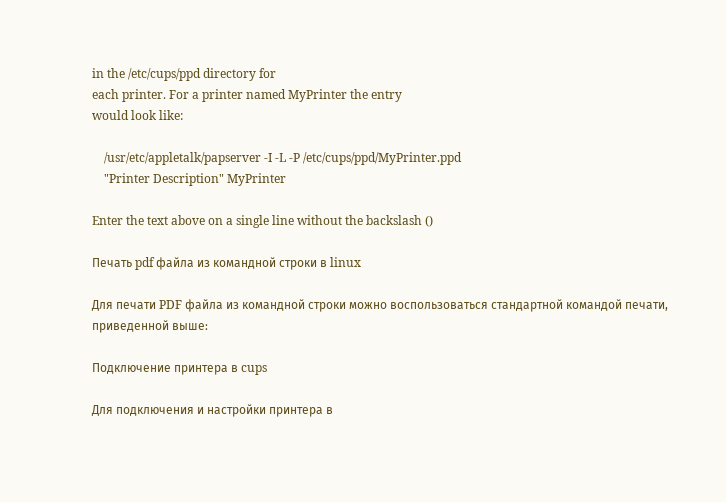in the /etc/cups/ppd directory for
each printer. For a printer named MyPrinter the entry
would look like:

    /usr/etc/appletalk/papserver -I -L -P /etc/cups/ppd/MyPrinter.ppd
    "Printer Description" MyPrinter

Enter the text above on a single line without the backslash ()

Печать pdf файла из командной строки в linux

Для печати PDF файла из командной строки можно воспользоваться стандартной командой печати, приведенной выше:

Подключение принтера в cups

Для подключения и настройки принтера в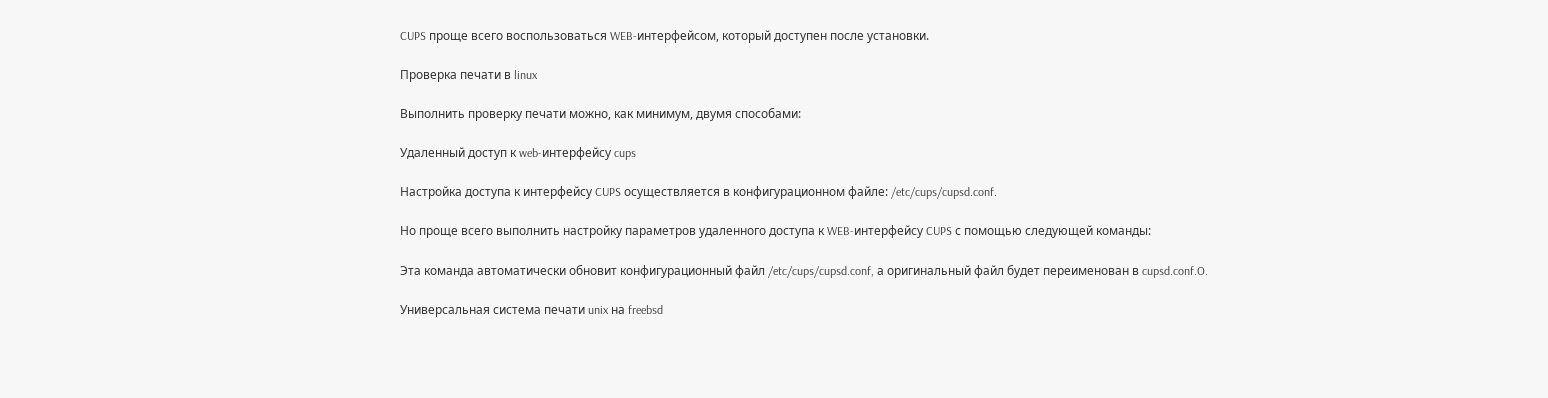CUPS проще всего воспользоваться WEB-интерфейсом, который доступен после установки.

Проверка печати в linux

Выполнить проверку печати можно, как минимум, двумя способами:

Удаленный доступ к web-интерфейсу cups

Настройка доступа к интерфейсу CUPS осуществляется в конфигурационном файле: /etc/cups/cupsd.conf.

Но проще всего выполнить настройку параметров удаленного доступа к WEB-интерфейсу CUPS с помощью следующей команды:

Эта команда автоматически обновит конфигурационный файл /etc/cups/cupsd.conf, а оригинальный файл будет переименован в cupsd.conf.O.

Универсальная система печати unix на freebsd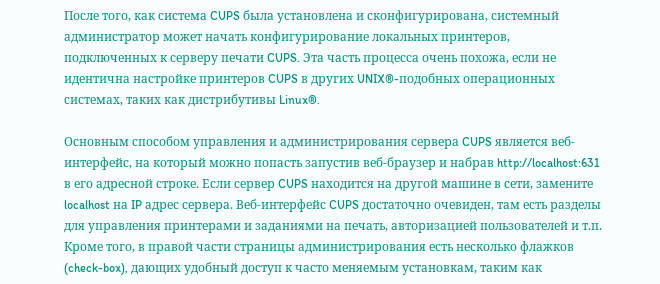После того, как система CUPS была установлена и сконфигурирована, системный администратор может начать конфигурирование локальных принтеров, подключенных к серверу печати CUPS. Эта часть процесса очень похожа, если не идентична настройке принтеров CUPS в других UNIX®-подобных операционных системах, таких как дистрибутивы Linux®.

Основным способом управления и администрирования сервера CUPS является веб-интерфейс, на который можно попасть запустив веб-браузер и набрав http://localhost:631 в его адресной строке. Если сервер CUPS находится на другой машине в сети, замените localhost на IP адрес сервера. Веб-интерфейс CUPS достаточно очевиден, там есть разделы для управления принтерами и заданиями на печать, авторизацией пользователей и т.п. Кроме того, в правой части страницы администрирования есть несколько флажков (check-box), дающих удобный доступ к часто меняемым установкам, таким как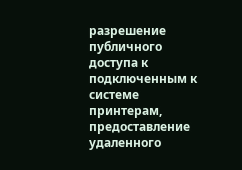разрешение публичного доступа к подключенным к системе принтерам, предоставление удаленного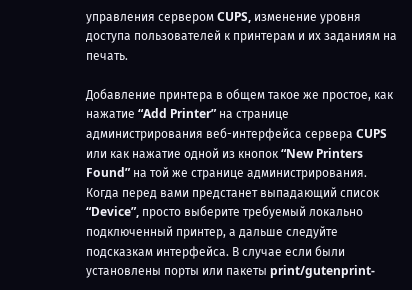управления сервером CUPS, изменение уровня доступа пользователей к принтерам и их заданиям на печать.

Добавление принтера в общем такое же простое, как нажатие “Add Printer” на странице администрирования веб-интерфейса сервера CUPS или как нажатие одной из кнопок “New Printers Found” на той же странице администрирования. Когда перед вами предстанет выпадающий список “Device”, просто выберите требуемый локально подключенный принтер, а дальше следуйте подсказкам интерфейса. В случае если были установлены порты или пакеты print/gutenprint-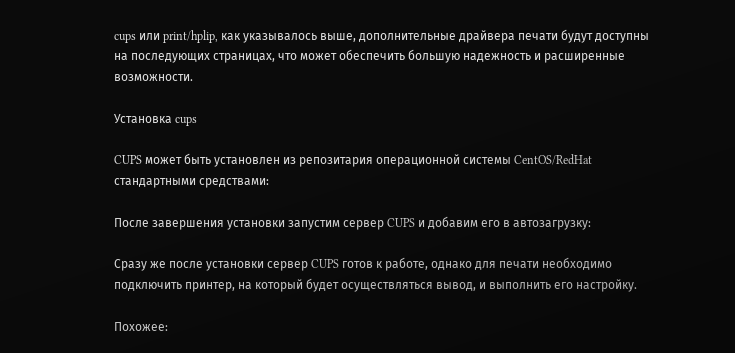cups или print/hplip, как указывалось выше, дополнительные драйвера печати будут доступны на последующих страницах, что может обеспечить большую надежность и расширенные возможности.

Установка cups

CUPS может быть установлен из репозитария операционной системы CentOS/RedHat стандартными средствами:

После завершения установки запустим сервер CUPS и добавим его в автозагрузку:

Сразу же после установки сервер CUPS готов к работе, однако для печати необходимо подключить принтер, на который будет осуществляться вывод, и выполнить его настройку.

Похожее: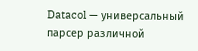Datacol — универсальный парсер различной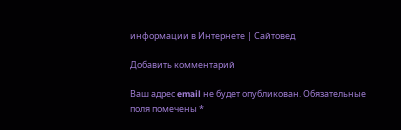информации в Интернете | Сайтовед

Добавить комментарий

Ваш адрес email не будет опубликован. Обязательные поля помечены *